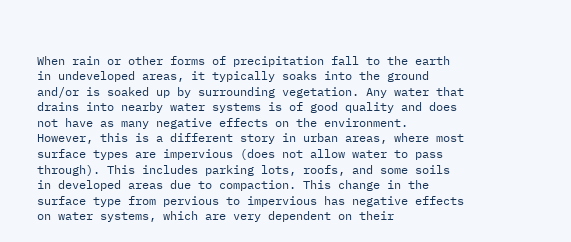When rain or other forms of precipitation fall to the earth in undeveloped areas, it typically soaks into the ground and/or is soaked up by surrounding vegetation. Any water that drains into nearby water systems is of good quality and does not have as many negative effects on the environment. However, this is a different story in urban areas, where most surface types are impervious (does not allow water to pass through). This includes parking lots, roofs, and some soils in developed areas due to compaction. This change in the surface type from pervious to impervious has negative effects on water systems, which are very dependent on their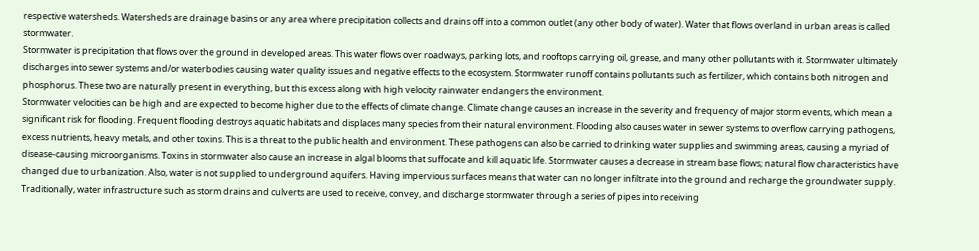respective watersheds. Watersheds are drainage basins or any area where precipitation collects and drains off into a common outlet (any other body of water). Water that flows overland in urban areas is called stormwater.
Stormwater is precipitation that flows over the ground in developed areas. This water flows over roadways, parking lots, and rooftops carrying oil, grease, and many other pollutants with it. Stormwater ultimately discharges into sewer systems and/or waterbodies causing water quality issues and negative effects to the ecosystem. Stormwater runoff contains pollutants such as fertilizer, which contains both nitrogen and phosphorus. These two are naturally present in everything, but this excess along with high velocity rainwater endangers the environment.
Stormwater velocities can be high and are expected to become higher due to the effects of climate change. Climate change causes an increase in the severity and frequency of major storm events, which mean a significant risk for flooding. Frequent flooding destroys aquatic habitats and displaces many species from their natural environment. Flooding also causes water in sewer systems to overflow carrying pathogens, excess nutrients, heavy metals, and other toxins. This is a threat to the public health and environment. These pathogens can also be carried to drinking water supplies and swimming areas, causing a myriad of disease-causing microorganisms. Toxins in stormwater also cause an increase in algal blooms that suffocate and kill aquatic life. Stormwater causes a decrease in stream base flows; natural flow characteristics have changed due to urbanization. Also, water is not supplied to underground aquifers. Having impervious surfaces means that water can no longer infiltrate into the ground and recharge the groundwater supply.
Traditionally, water infrastructure such as storm drains and culverts are used to receive, convey, and discharge stormwater through a series of pipes into receiving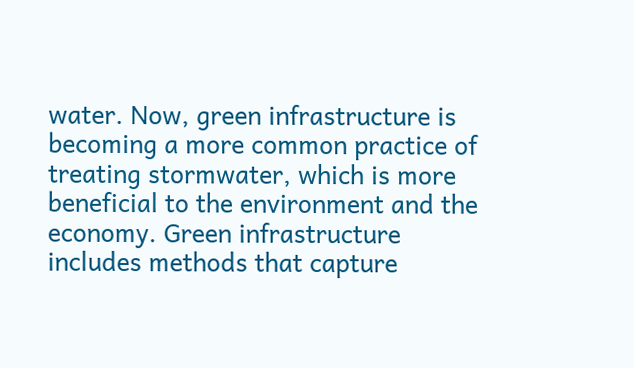water. Now, green infrastructure is becoming a more common practice of treating stormwater, which is more beneficial to the environment and the economy. Green infrastructure includes methods that capture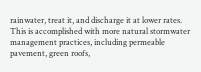rainwater, treat it, and discharge it at lower rates. This is accomplished with more natural stormwater management practices, including permeable pavement, green roofs,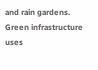and rain gardens. Green infrastructure uses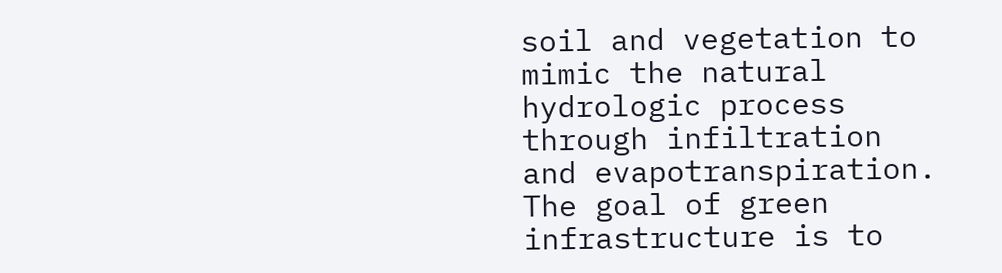soil and vegetation to mimic the natural hydrologic process through infiltration and evapotranspiration. The goal of green infrastructure is to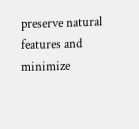preserve natural features and minimize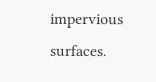impervious surfaces.